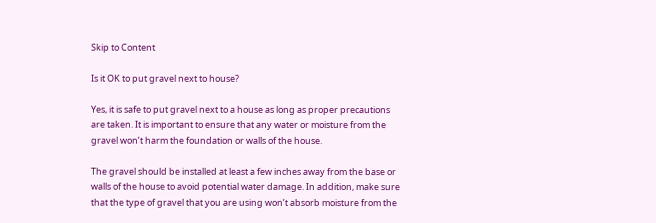Skip to Content

Is it OK to put gravel next to house?

Yes, it is safe to put gravel next to a house as long as proper precautions are taken. It is important to ensure that any water or moisture from the gravel won’t harm the foundation or walls of the house.

The gravel should be installed at least a few inches away from the base or walls of the house to avoid potential water damage. In addition, make sure that the type of gravel that you are using won’t absorb moisture from the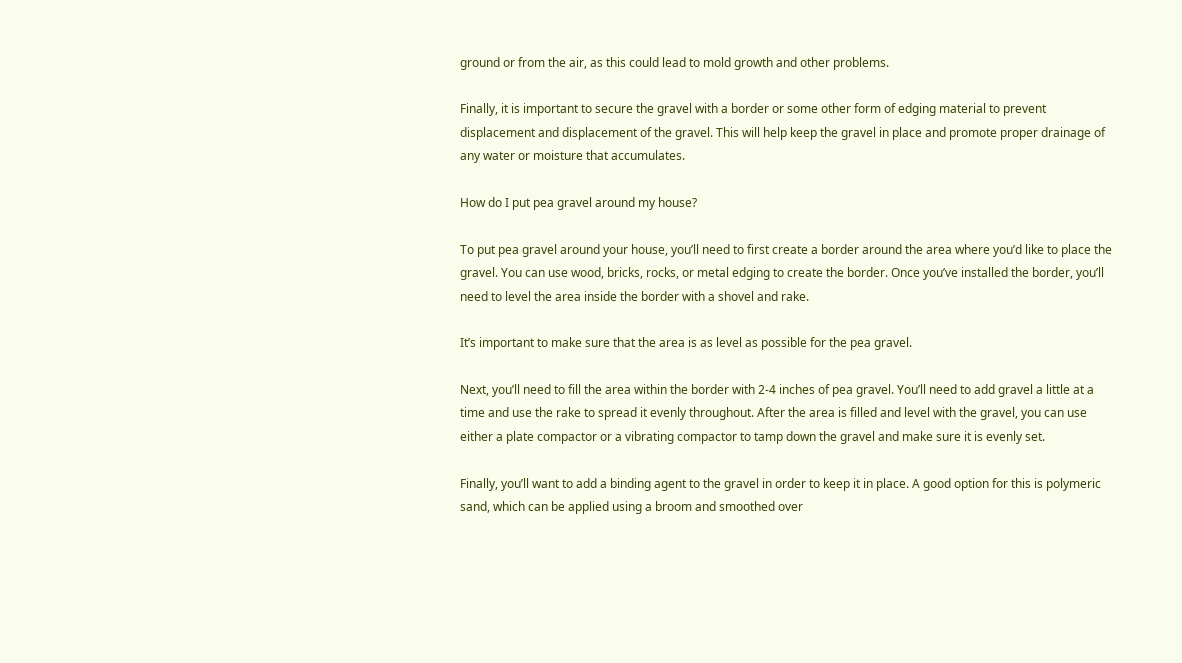ground or from the air, as this could lead to mold growth and other problems.

Finally, it is important to secure the gravel with a border or some other form of edging material to prevent displacement and displacement of the gravel. This will help keep the gravel in place and promote proper drainage of any water or moisture that accumulates.

How do I put pea gravel around my house?

To put pea gravel around your house, you’ll need to first create a border around the area where you’d like to place the gravel. You can use wood, bricks, rocks, or metal edging to create the border. Once you’ve installed the border, you’ll need to level the area inside the border with a shovel and rake.

It’s important to make sure that the area is as level as possible for the pea gravel.

Next, you’ll need to fill the area within the border with 2-4 inches of pea gravel. You’ll need to add gravel a little at a time and use the rake to spread it evenly throughout. After the area is filled and level with the gravel, you can use either a plate compactor or a vibrating compactor to tamp down the gravel and make sure it is evenly set.

Finally, you’ll want to add a binding agent to the gravel in order to keep it in place. A good option for this is polymeric sand, which can be applied using a broom and smoothed over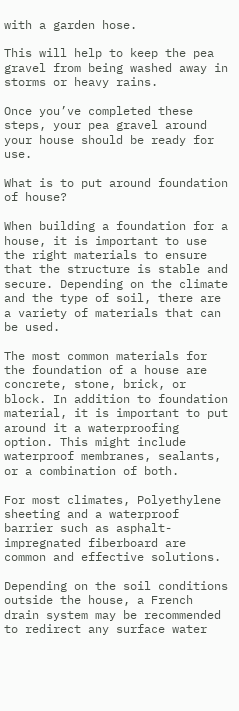with a garden hose.

This will help to keep the pea gravel from being washed away in storms or heavy rains.

Once you’ve completed these steps, your pea gravel around your house should be ready for use.

What is to put around foundation of house?

When building a foundation for a house, it is important to use the right materials to ensure that the structure is stable and secure. Depending on the climate and the type of soil, there are a variety of materials that can be used.

The most common materials for the foundation of a house are concrete, stone, brick, or block. In addition to foundation material, it is important to put around it a waterproofing option. This might include waterproof membranes, sealants, or a combination of both.

For most climates, Polyethylene sheeting and a waterproof barrier such as asphalt-impregnated fiberboard are common and effective solutions.

Depending on the soil conditions outside the house, a French drain system may be recommended to redirect any surface water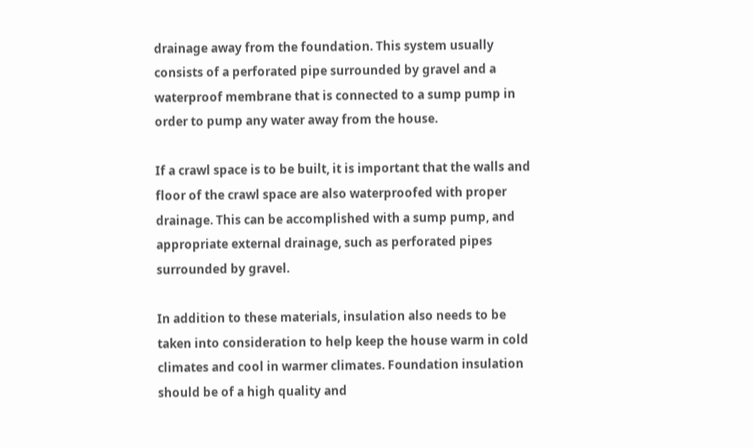drainage away from the foundation. This system usually consists of a perforated pipe surrounded by gravel and a waterproof membrane that is connected to a sump pump in order to pump any water away from the house.

If a crawl space is to be built, it is important that the walls and floor of the crawl space are also waterproofed with proper drainage. This can be accomplished with a sump pump, and appropriate external drainage, such as perforated pipes surrounded by gravel.

In addition to these materials, insulation also needs to be taken into consideration to help keep the house warm in cold climates and cool in warmer climates. Foundation insulation should be of a high quality and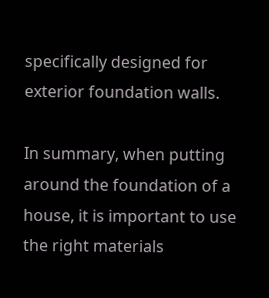specifically designed for exterior foundation walls.

In summary, when putting around the foundation of a house, it is important to use the right materials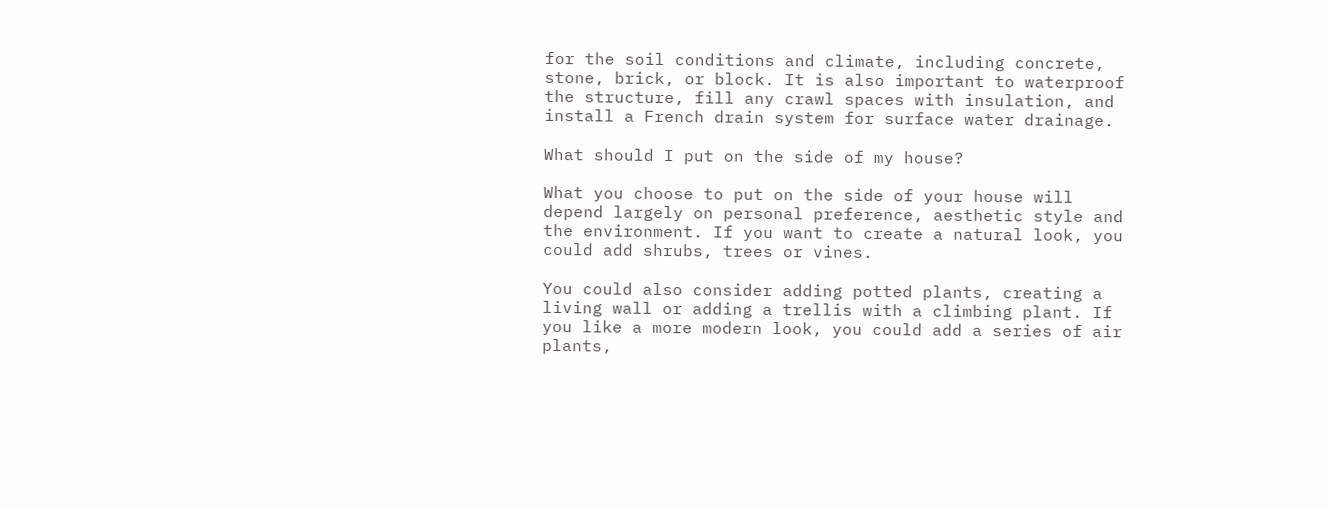for the soil conditions and climate, including concrete, stone, brick, or block. It is also important to waterproof the structure, fill any crawl spaces with insulation, and install a French drain system for surface water drainage.

What should I put on the side of my house?

What you choose to put on the side of your house will depend largely on personal preference, aesthetic style and the environment. If you want to create a natural look, you could add shrubs, trees or vines.

You could also consider adding potted plants, creating a living wall or adding a trellis with a climbing plant. If you like a more modern look, you could add a series of air plants,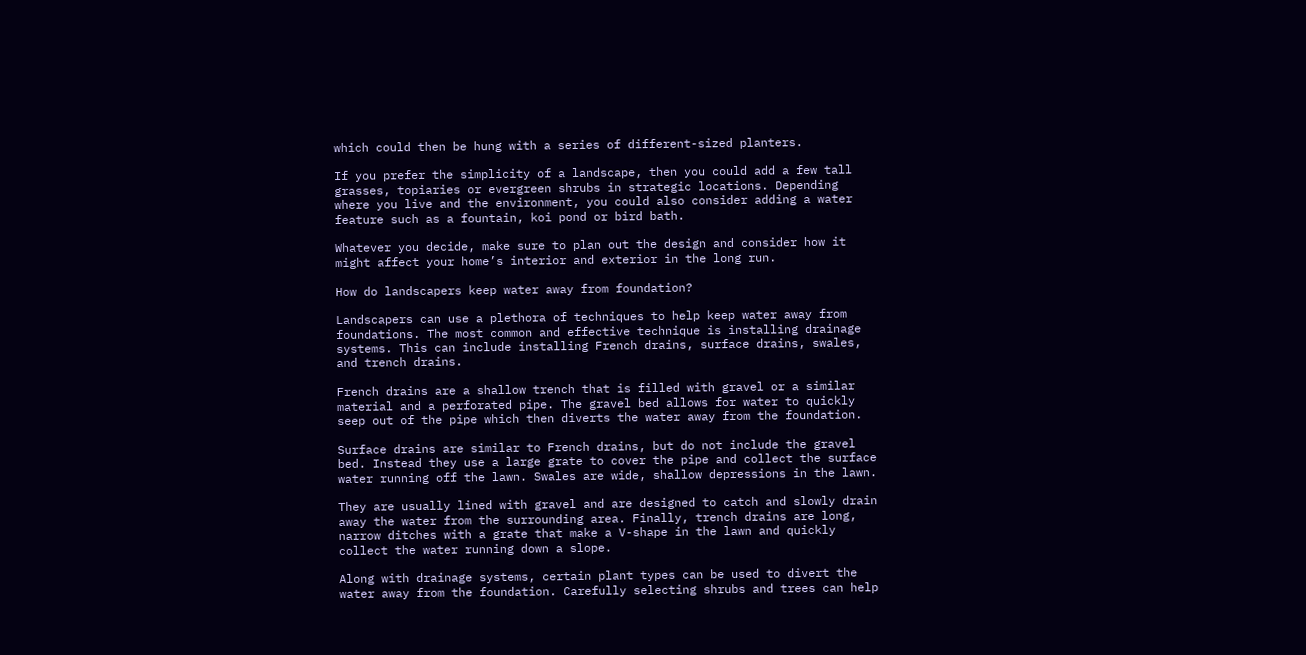which could then be hung with a series of different-sized planters.

If you prefer the simplicity of a landscape, then you could add a few tall grasses, topiaries or evergreen shrubs in strategic locations. Depending where you live and the environment, you could also consider adding a water feature such as a fountain, koi pond or bird bath.

Whatever you decide, make sure to plan out the design and consider how it might affect your home’s interior and exterior in the long run.

How do landscapers keep water away from foundation?

Landscapers can use a plethora of techniques to help keep water away from foundations. The most common and effective technique is installing drainage systems. This can include installing French drains, surface drains, swales, and trench drains.

French drains are a shallow trench that is filled with gravel or a similar material and a perforated pipe. The gravel bed allows for water to quickly seep out of the pipe which then diverts the water away from the foundation.

Surface drains are similar to French drains, but do not include the gravel bed. Instead they use a large grate to cover the pipe and collect the surface water running off the lawn. Swales are wide, shallow depressions in the lawn.

They are usually lined with gravel and are designed to catch and slowly drain away the water from the surrounding area. Finally, trench drains are long, narrow ditches with a grate that make a V-shape in the lawn and quickly collect the water running down a slope.

Along with drainage systems, certain plant types can be used to divert the water away from the foundation. Carefully selecting shrubs and trees can help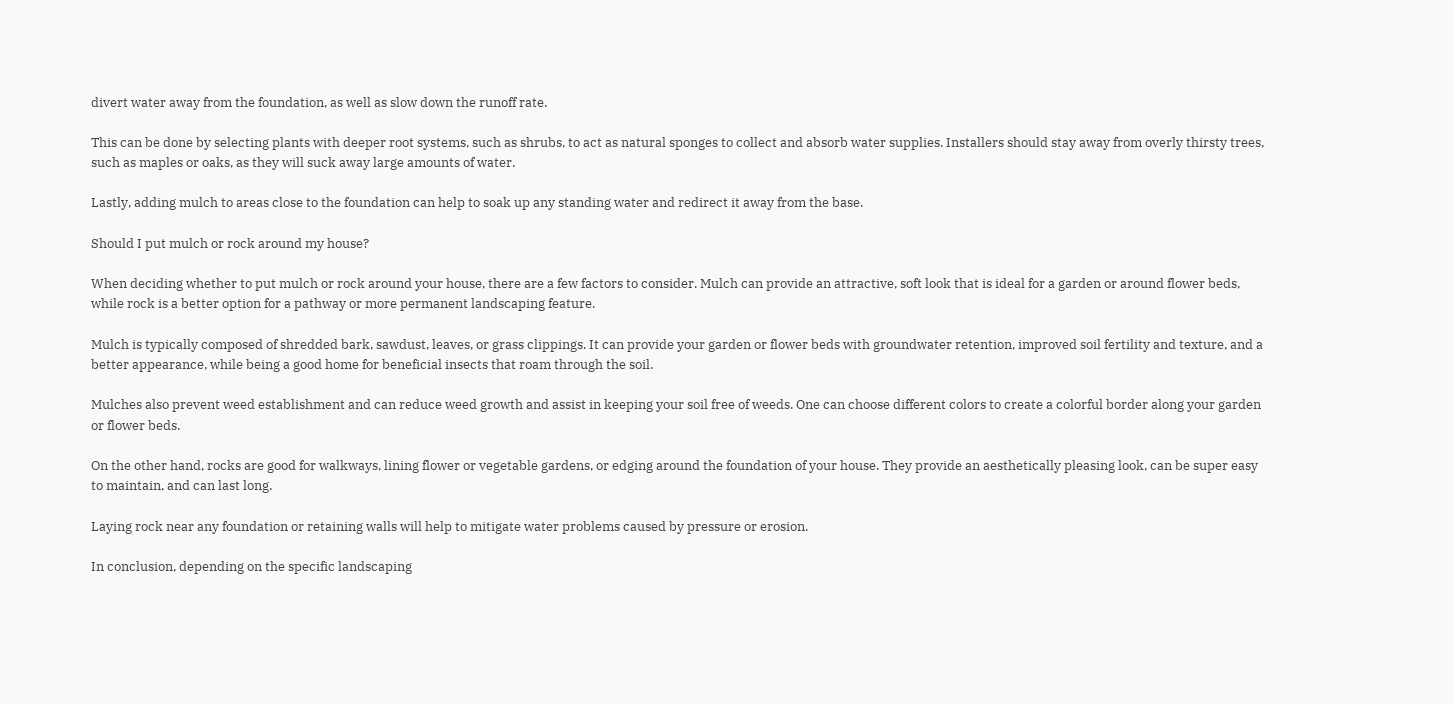divert water away from the foundation, as well as slow down the runoff rate.

This can be done by selecting plants with deeper root systems, such as shrubs, to act as natural sponges to collect and absorb water supplies. Installers should stay away from overly thirsty trees, such as maples or oaks, as they will suck away large amounts of water.

Lastly, adding mulch to areas close to the foundation can help to soak up any standing water and redirect it away from the base.

Should I put mulch or rock around my house?

When deciding whether to put mulch or rock around your house, there are a few factors to consider. Mulch can provide an attractive, soft look that is ideal for a garden or around flower beds, while rock is a better option for a pathway or more permanent landscaping feature.

Mulch is typically composed of shredded bark, sawdust, leaves, or grass clippings. It can provide your garden or flower beds with groundwater retention, improved soil fertility and texture, and a better appearance, while being a good home for beneficial insects that roam through the soil.

Mulches also prevent weed establishment and can reduce weed growth and assist in keeping your soil free of weeds. One can choose different colors to create a colorful border along your garden or flower beds.

On the other hand, rocks are good for walkways, lining flower or vegetable gardens, or edging around the foundation of your house. They provide an aesthetically pleasing look, can be super easy to maintain, and can last long.

Laying rock near any foundation or retaining walls will help to mitigate water problems caused by pressure or erosion.

In conclusion, depending on the specific landscaping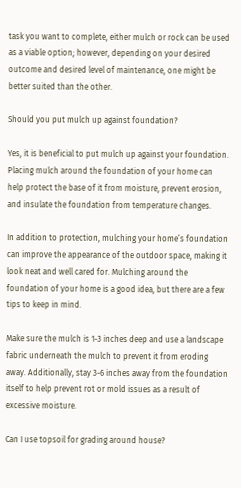task you want to complete, either mulch or rock can be used as a viable option; however, depending on your desired outcome and desired level of maintenance, one might be better suited than the other.

Should you put mulch up against foundation?

Yes, it is beneficial to put mulch up against your foundation. Placing mulch around the foundation of your home can help protect the base of it from moisture, prevent erosion, and insulate the foundation from temperature changes.

In addition to protection, mulching your home’s foundation can improve the appearance of the outdoor space, making it look neat and well cared for. Mulching around the foundation of your home is a good idea, but there are a few tips to keep in mind.

Make sure the mulch is 1-3 inches deep and use a landscape fabric underneath the mulch to prevent it from eroding away. Additionally, stay 3-6 inches away from the foundation itself to help prevent rot or mold issues as a result of excessive moisture.

Can I use topsoil for grading around house?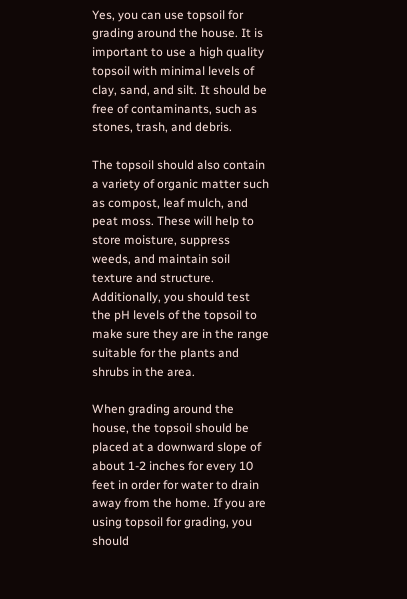Yes, you can use topsoil for grading around the house. It is important to use a high quality topsoil with minimal levels of clay, sand, and silt. It should be free of contaminants, such as stones, trash, and debris.

The topsoil should also contain a variety of organic matter such as compost, leaf mulch, and peat moss. These will help to store moisture, suppress weeds, and maintain soil texture and structure. Additionally, you should test the pH levels of the topsoil to make sure they are in the range suitable for the plants and shrubs in the area.

When grading around the house, the topsoil should be placed at a downward slope of about 1-2 inches for every 10 feet in order for water to drain away from the home. If you are using topsoil for grading, you should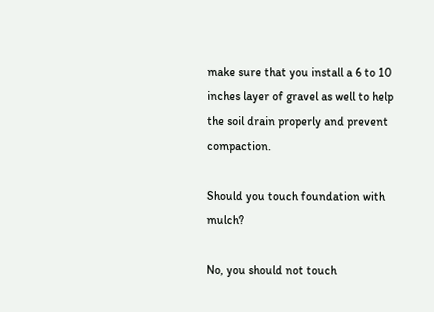make sure that you install a 6 to 10 inches layer of gravel as well to help the soil drain properly and prevent compaction.

Should you touch foundation with mulch?

No, you should not touch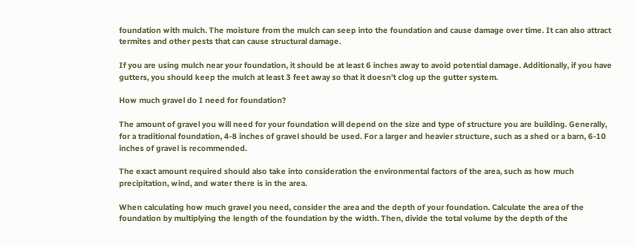foundation with mulch. The moisture from the mulch can seep into the foundation and cause damage over time. It can also attract termites and other pests that can cause structural damage.

If you are using mulch near your foundation, it should be at least 6 inches away to avoid potential damage. Additionally, if you have gutters, you should keep the mulch at least 3 feet away so that it doesn’t clog up the gutter system.

How much gravel do I need for foundation?

The amount of gravel you will need for your foundation will depend on the size and type of structure you are building. Generally, for a traditional foundation, 4-8 inches of gravel should be used. For a larger and heavier structure, such as a shed or a barn, 6-10 inches of gravel is recommended.

The exact amount required should also take into consideration the environmental factors of the area, such as how much precipitation, wind, and water there is in the area.

When calculating how much gravel you need, consider the area and the depth of your foundation. Calculate the area of the foundation by multiplying the length of the foundation by the width. Then, divide the total volume by the depth of the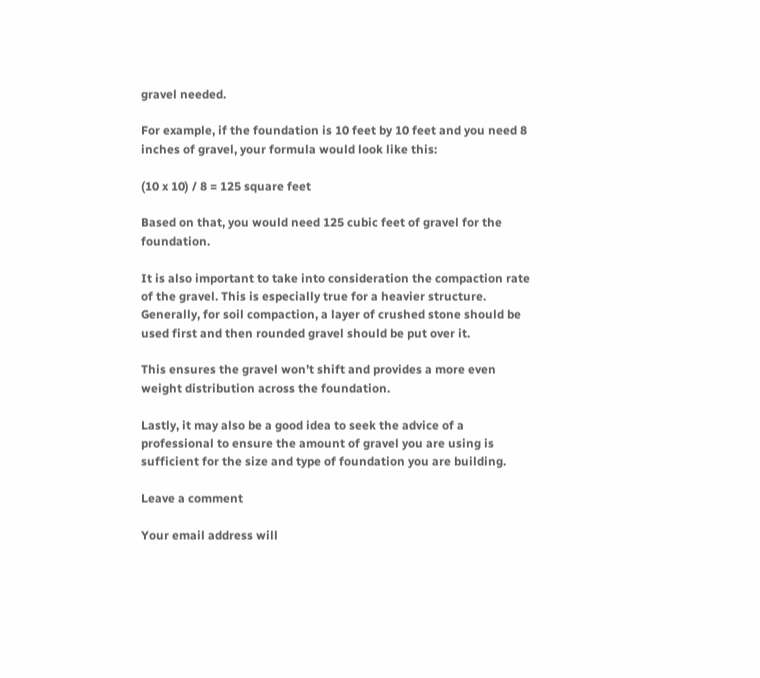gravel needed.

For example, if the foundation is 10 feet by 10 feet and you need 8 inches of gravel, your formula would look like this:

(10 x 10) / 8 = 125 square feet

Based on that, you would need 125 cubic feet of gravel for the foundation.

It is also important to take into consideration the compaction rate of the gravel. This is especially true for a heavier structure. Generally, for soil compaction, a layer of crushed stone should be used first and then rounded gravel should be put over it.

This ensures the gravel won’t shift and provides a more even weight distribution across the foundation.

Lastly, it may also be a good idea to seek the advice of a professional to ensure the amount of gravel you are using is sufficient for the size and type of foundation you are building.

Leave a comment

Your email address will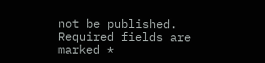not be published. Required fields are marked *